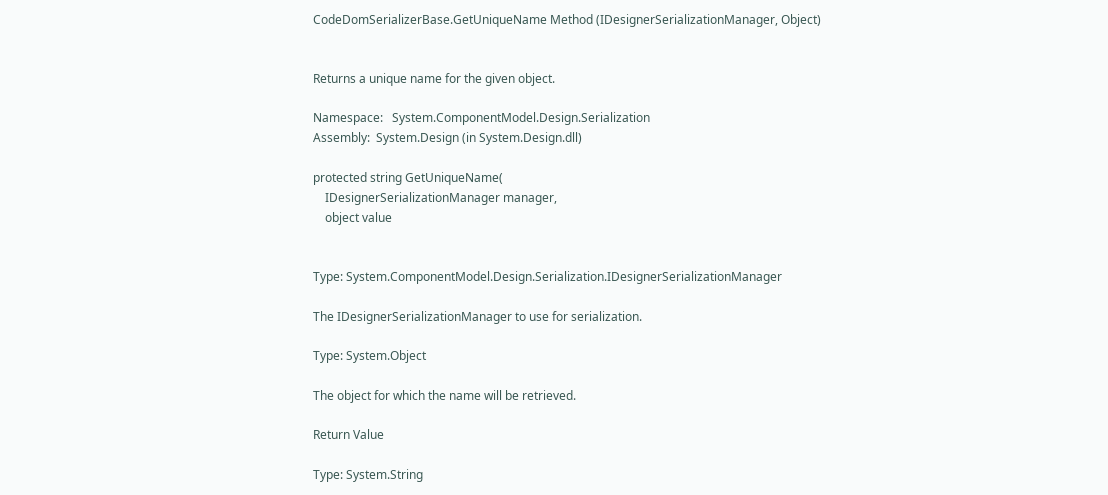CodeDomSerializerBase.GetUniqueName Method (IDesignerSerializationManager, Object)


Returns a unique name for the given object.

Namespace:   System.ComponentModel.Design.Serialization
Assembly:  System.Design (in System.Design.dll)

protected string GetUniqueName(
    IDesignerSerializationManager manager,
    object value


Type: System.ComponentModel.Design.Serialization.IDesignerSerializationManager

The IDesignerSerializationManager to use for serialization.

Type: System.Object

The object for which the name will be retrieved.

Return Value

Type: System.String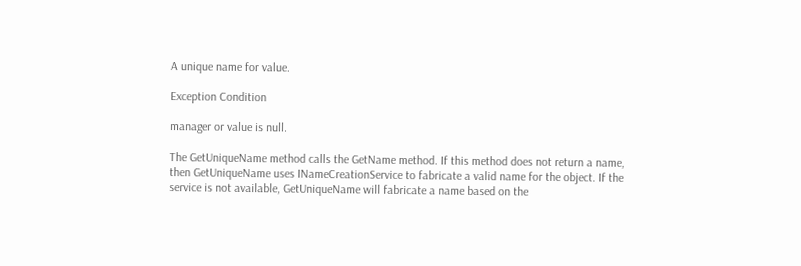A unique name for value.

Exception Condition

manager or value is null.

The GetUniqueName method calls the GetName method. If this method does not return a name, then GetUniqueName uses INameCreationService to fabricate a valid name for the object. If the service is not available, GetUniqueName will fabricate a name based on the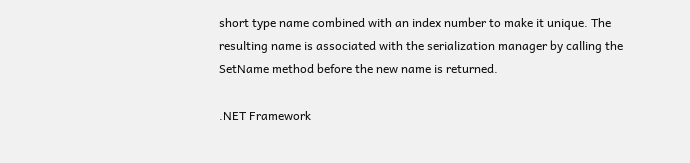short type name combined with an index number to make it unique. The resulting name is associated with the serialization manager by calling the SetName method before the new name is returned.

.NET Framework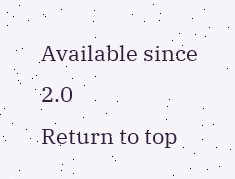Available since 2.0
Return to top